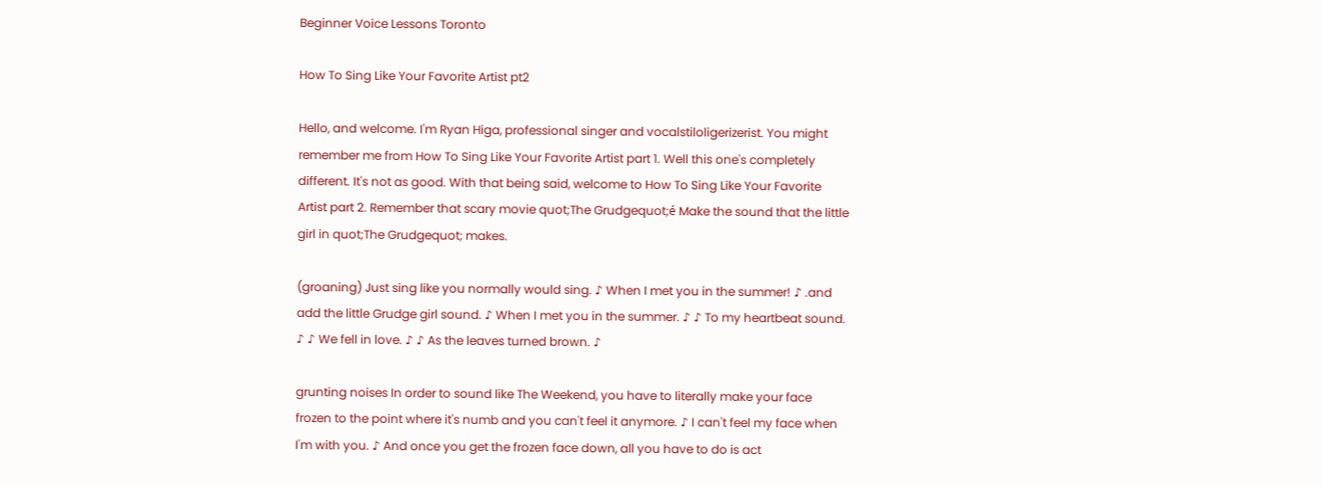Beginner Voice Lessons Toronto

How To Sing Like Your Favorite Artist pt2

Hello, and welcome. I'm Ryan Higa, professional singer and vocalstiloligerizerist. You might remember me from How To Sing Like Your Favorite Artist part 1. Well this one's completely different. It's not as good. With that being said, welcome to How To Sing Like Your Favorite Artist part 2. Remember that scary movie quot;The Grudgequot;é Make the sound that the little girl in quot;The Grudgequot; makes.

(groaning) Just sing like you normally would sing. ♪ When I met you in the summer! ♪ .and add the little Grudge girl sound. ♪ When I met you in the summer. ♪ ♪ To my heartbeat sound. ♪ ♪ We fell in love. ♪ ♪ As the leaves turned brown. ♪

grunting noises In order to sound like The Weekend, you have to literally make your face frozen to the point where it's numb and you can't feel it anymore. ♪ I can't feel my face when I'm with you. ♪ And once you get the frozen face down, all you have to do is act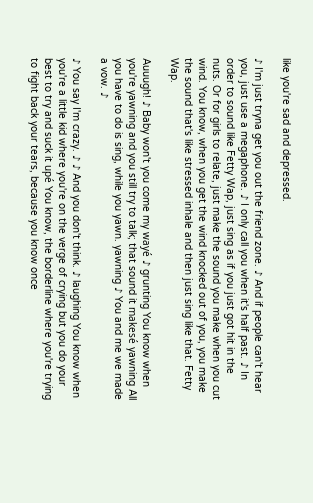like you're sad and depressed.

♪ I'm just tryna get you out the friend zone. ♪ And if people can't hear you, just use a megaphone. ♪ I only call you when it's half past. ♪ In order to sound like Fetty Wap, just sing as if you just got hit in the nuts. Or for girls to relate, just make the sound you make when you cut wind. You know, when you get the wind knocked out of you, you make the sound that's like stressed inhale and then just sing like that. Fetty Wap.

Auuugh! ♪ Baby won't you come my wayé ♪ grunting You know when you're yawning and you still try to talk; that sound it makesé yawning All you have to do is sing, while you yawn. yawning ♪ You and me we made a vow. ♪

♪ You say I'm crazy. ♪ ♪ And you don't think. ♪ laughing You know when you're a little kid where you're on the verge of crying but you do your best to try and suck it upé You know, the borderline where you're trying to fight back your tears, because you know once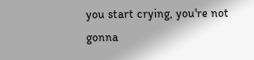you start crying, you're not gonna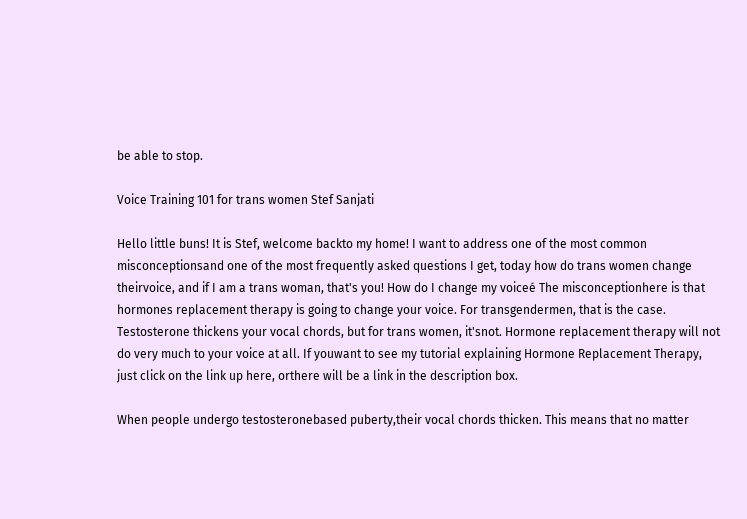be able to stop.

Voice Training 101 for trans women Stef Sanjati

Hello little buns! It is Stef, welcome backto my home! I want to address one of the most common misconceptionsand one of the most frequently asked questions I get, today how do trans women change theirvoice, and if I am a trans woman, that's you! How do I change my voiceé The misconceptionhere is that hormones replacement therapy is going to change your voice. For transgendermen, that is the case. Testosterone thickens your vocal chords, but for trans women, it'snot. Hormone replacement therapy will not do very much to your voice at all. If youwant to see my tutorial explaining Hormone Replacement Therapy, just click on the link up here, orthere will be a link in the description box.

When people undergo testosteronebased puberty,their vocal chords thicken. This means that no matter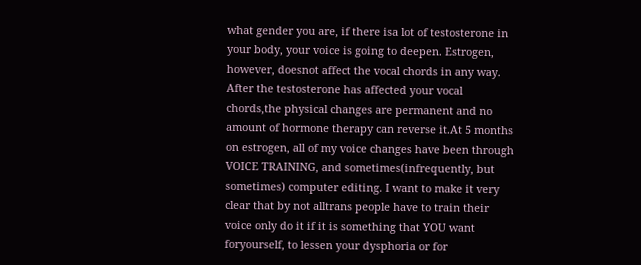what gender you are, if there isa lot of testosterone in your body, your voice is going to deepen. Estrogen, however, doesnot affect the vocal chords in any way. After the testosterone has affected your vocal chords,the physical changes are permanent and no amount of hormone therapy can reverse it.At 5 months on estrogen, all of my voice changes have been through VOICE TRAINING, and sometimes(infrequently, but sometimes) computer editing. I want to make it very clear that by not alltrans people have to train their voice only do it if it is something that YOU want foryourself, to lessen your dysphoria or for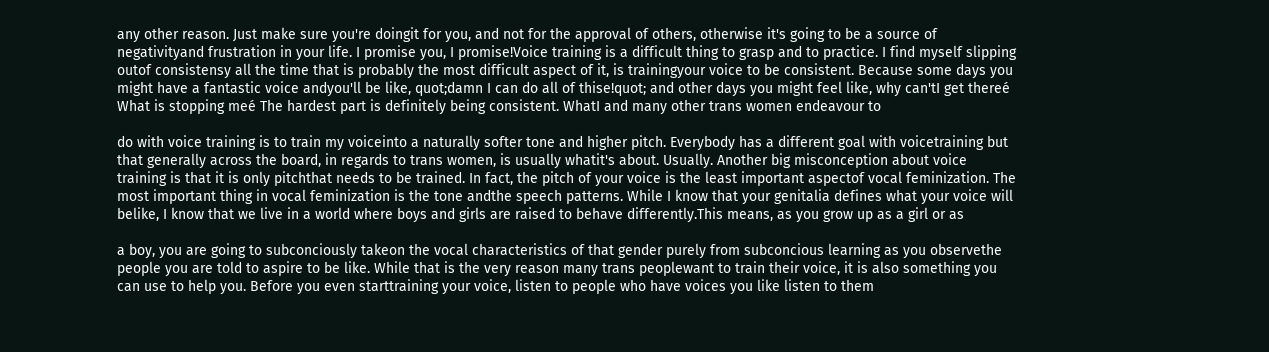any other reason. Just make sure you're doingit for you, and not for the approval of others, otherwise it's going to be a source of negativityand frustration in your life. I promise you, I promise!Voice training is a difficult thing to grasp and to practice. I find myself slipping outof consistensy all the time that is probably the most difficult aspect of it, is trainingyour voice to be consistent. Because some days you might have a fantastic voice andyou'll be like, quot;damn I can do all of thise!quot; and other days you might feel like, why can'tI get thereé What is stopping meé The hardest part is definitely being consistent. WhatI and many other trans women endeavour to

do with voice training is to train my voiceinto a naturally softer tone and higher pitch. Everybody has a different goal with voicetraining but that generally across the board, in regards to trans women, is usually whatit's about. Usually. Another big misconception about voice training is that it is only pitchthat needs to be trained. In fact, the pitch of your voice is the least important aspectof vocal feminization. The most important thing in vocal feminization is the tone andthe speech patterns. While I know that your genitalia defines what your voice will belike, I know that we live in a world where boys and girls are raised to behave differently.This means, as you grow up as a girl or as

a boy, you are going to subconciously takeon the vocal characteristics of that gender purely from subconcious learning as you observethe people you are told to aspire to be like. While that is the very reason many trans peoplewant to train their voice, it is also something you can use to help you. Before you even starttraining your voice, listen to people who have voices you like listen to them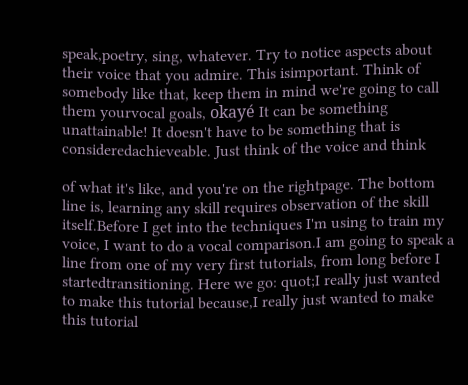speak,poetry, sing, whatever. Try to notice aspects about their voice that you admire. This isimportant. Think of somebody like that, keep them in mind we're going to call them yourvocal goals, okayé It can be something unattainable! It doesn't have to be something that is consideredachieveable. Just think of the voice and think

of what it's like, and you're on the rightpage. The bottom line is, learning any skill requires observation of the skill itself.Before I get into the techniques I'm using to train my voice, I want to do a vocal comparison.I am going to speak a line from one of my very first tutorials, from long before I startedtransitioning. Here we go: quot;I really just wanted to make this tutorial because,I really just wanted to make this tutorial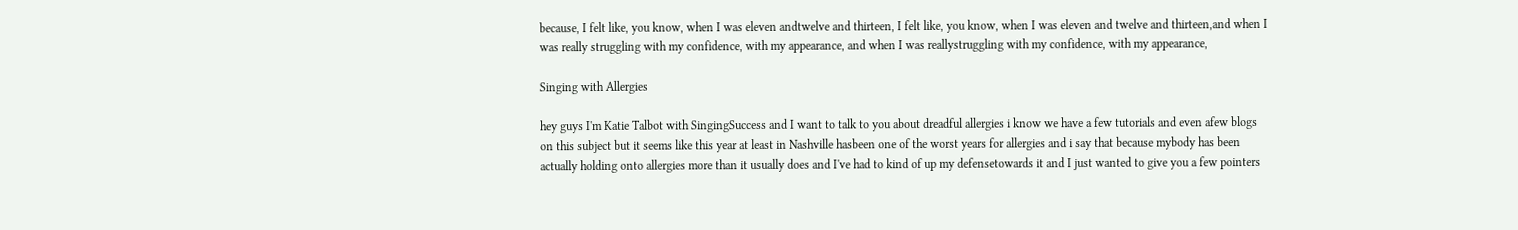because, I felt like, you know, when I was eleven andtwelve and thirteen, I felt like, you know, when I was eleven and twelve and thirteen,and when I was really struggling with my confidence, with my appearance, and when I was reallystruggling with my confidence, with my appearance,

Singing with Allergies

hey guys I'm Katie Talbot with SingingSuccess and I want to talk to you about dreadful allergies i know we have a few tutorials and even afew blogs on this subject but it seems like this year at least in Nashville hasbeen one of the worst years for allergies and i say that because mybody has been actually holding onto allergies more than it usually does and I've had to kind of up my defensetowards it and I just wanted to give you a few pointers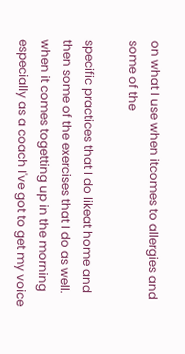on what I use when itcomes to allergies and some of the

specific practices that I do likeat home and then some of the exercises that I do as well. when it comes togetting up in the morning especially as a coach I've got to get my voice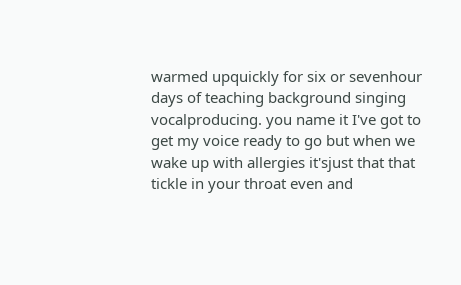warmed upquickly for six or sevenhour days of teaching background singing vocalproducing. you name it I've got to get my voice ready to go but when we wake up with allergies it'sjust that that tickle in your throat even and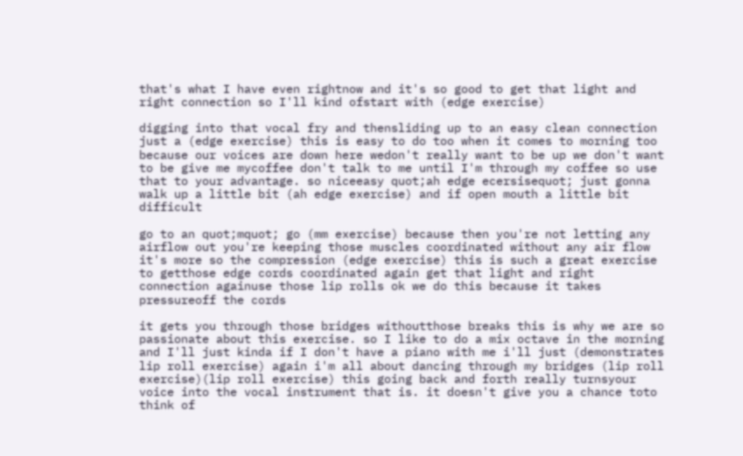that's what I have even rightnow and it's so good to get that light and right connection so I'll kind ofstart with (edge exercise)

digging into that vocal fry and thensliding up to an easy clean connection just a (edge exercise) this is easy to do too when it comes to morning too because our voices are down here wedon't really want to be up we don't want to be give me mycoffee don't talk to me until I'm through my coffee so use that to your advantage. so niceeasy quot;ah edge ecersisequot; just gonna walk up a little bit (ah edge exercise) and if open mouth a little bit difficult

go to an quot;mquot; go (mm exercise) because then you're not letting any airflow out you're keeping those muscles coordinated without any air flow it's more so the compression (edge exercise) this is such a great exercise to getthose edge cords coordinated again get that light and right connection againuse those lip rolls ok we do this because it takes pressureoff the cords

it gets you through those bridges withoutthose breaks this is why we are so passionate about this exercise. so I like to do a mix octave in the morning and I'll just kinda if I don't have a piano with me i'll just (demonstrates lip roll exercise) again i'm all about dancing through my bridges (lip roll exercise)(lip roll exercise) this going back and forth really turnsyour voice into the vocal instrument that is. it doesn't give you a chance toto think of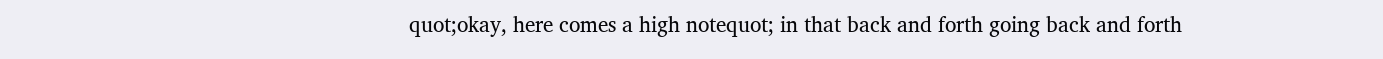quot;okay, here comes a high notequot; in that back and forth going back and forth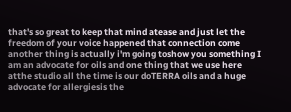that's so great to keep that mind atease and just let the freedom of your voice happened that connection come another thing is actually i'm going toshow you something I am an advocate for oils and one thing that we use here atthe studio all the time is our doTERRA oils and a huge advocate for allergiesis the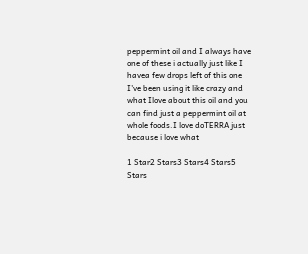peppermint oil and I always have one of these i actually just like I havea few drops left of this one I've been using it like crazy and what Ilove about this oil and you can find just a peppermint oil at whole foods.I love doTERRA just because i love what

1 Star2 Stars3 Stars4 Stars5 Stars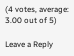(4 votes, average: 3.00 out of 5)

Leave a Reply